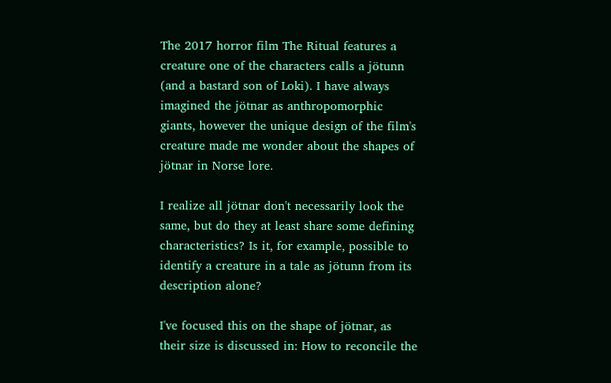The 2017 horror film The Ritual features a creature one of the characters calls a jötunn (and a bastard son of Loki). I have always imagined the jötnar as anthropomorphic giants, however the unique design of the film's creature made me wonder about the shapes of jötnar in Norse lore.

I realize all jötnar don't necessarily look the same, but do they at least share some defining characteristics? Is it, for example, possible to identify a creature in a tale as jötunn from its description alone?

I've focused this on the shape of jötnar, as their size is discussed in: How to reconcile the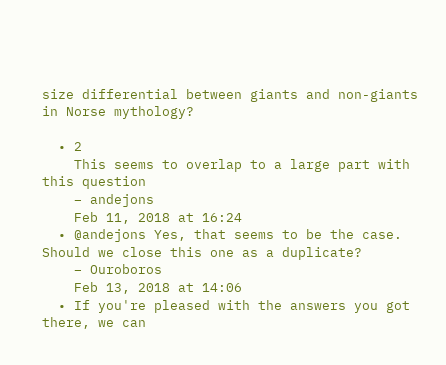size differential between giants and non-giants in Norse mythology?

  • 2
    This seems to overlap to a large part with this question
    – andejons
    Feb 11, 2018 at 16:24
  • @andejons Yes, that seems to be the case. Should we close this one as a duplicate?
    – Ouroboros
    Feb 13, 2018 at 14:06
  • If you're pleased with the answers you got there, we can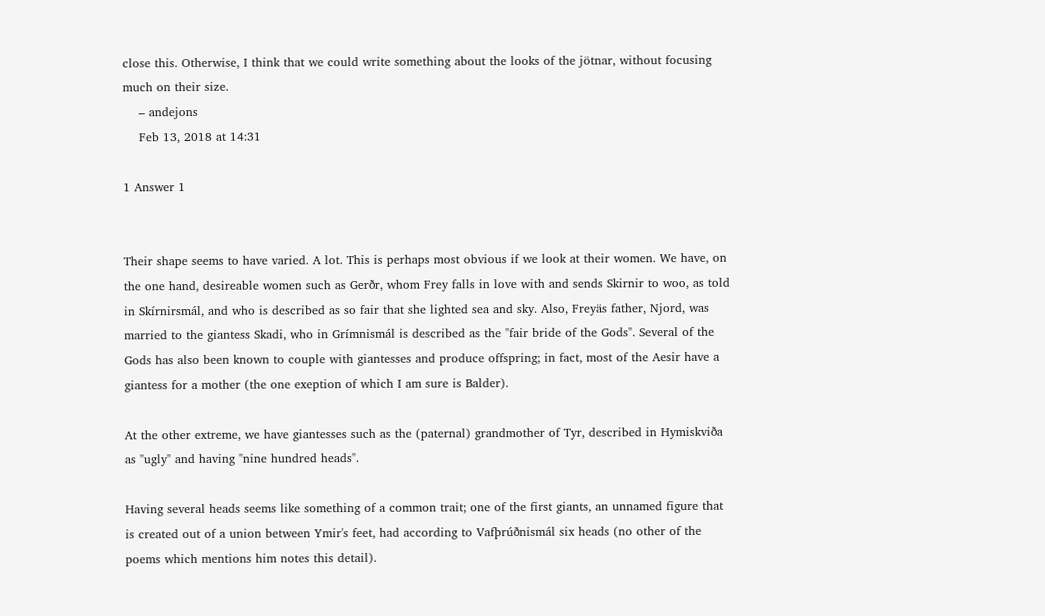close this. Otherwise, I think that we could write something about the looks of the jötnar, without focusing much on their size.
    – andejons
    Feb 13, 2018 at 14:31

1 Answer 1


Their shape seems to have varied. A lot. This is perhaps most obvious if we look at their women. We have, on the one hand, desireable women such as Gerðr, whom Frey falls in love with and sends Skirnir to woo, as told in Skírnirsmál, and who is described as so fair that she lighted sea and sky. Also, Freyäs father, Njord, was married to the giantess Skadi, who in Grímnismál is described as the "fair bride of the Gods". Several of the Gods has also been known to couple with giantesses and produce offspring; in fact, most of the Aesir have a giantess for a mother (the one exeption of which I am sure is Balder).

At the other extreme, we have giantesses such as the (paternal) grandmother of Tyr, described in Hymiskviða as "ugly" and having "nine hundred heads".

Having several heads seems like something of a common trait; one of the first giants, an unnamed figure that is created out of a union between Ymir's feet, had according to Vafþrúðnismál six heads (no other of the poems which mentions him notes this detail).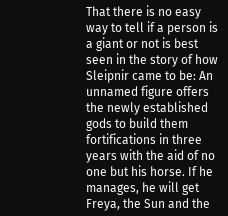That there is no easy way to tell if a person is a giant or not is best seen in the story of how Sleipnir came to be: An unnamed figure offers the newly established gods to build them fortifications in three years with the aid of no one but his horse. If he manages, he will get Freya, the Sun and the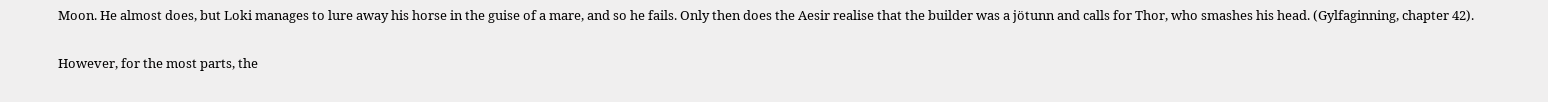Moon. He almost does, but Loki manages to lure away his horse in the guise of a mare, and so he fails. Only then does the Aesir realise that the builder was a jötunn and calls for Thor, who smashes his head. (Gylfaginning, chapter 42).

However, for the most parts, the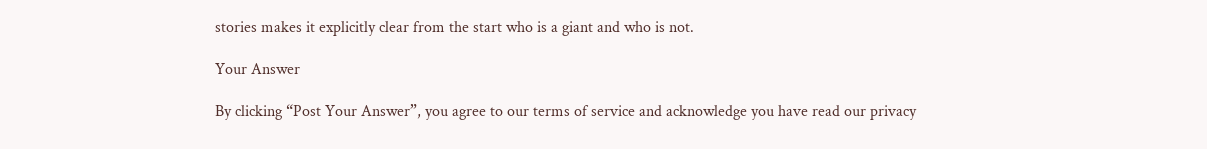stories makes it explicitly clear from the start who is a giant and who is not.

Your Answer

By clicking “Post Your Answer”, you agree to our terms of service and acknowledge you have read our privacy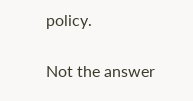policy.

Not the answer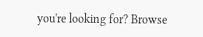you're looking for? Browse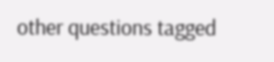other questions tagged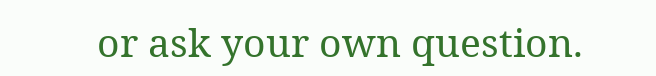or ask your own question.